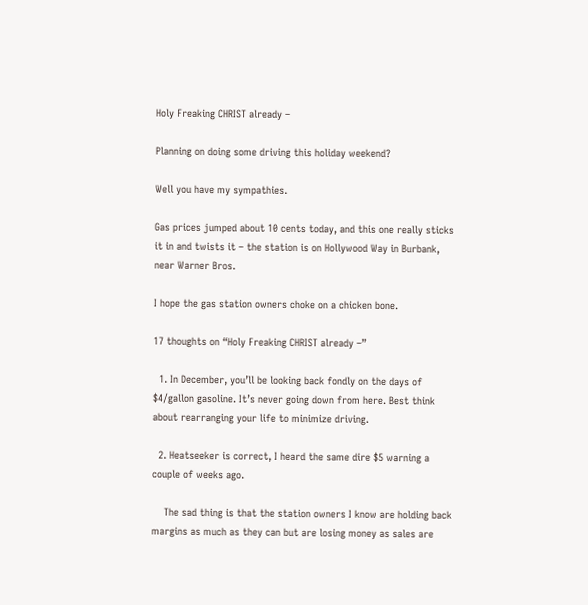Holy Freaking CHRIST already –

Planning on doing some driving this holiday weekend?

Well you have my sympathies.

Gas prices jumped about 10 cents today, and this one really sticks it in and twists it – the station is on Hollywood Way in Burbank, near Warner Bros.

I hope the gas station owners choke on a chicken bone.

17 thoughts on “Holy Freaking CHRIST already –”

  1. In December, you’ll be looking back fondly on the days of $4/gallon gasoline. It’s never going down from here. Best think about rearranging your life to minimize driving.

  2. Heatseeker is correct, I heard the same dire $5 warning a couple of weeks ago.

    The sad thing is that the station owners I know are holding back margins as much as they can but are losing money as sales are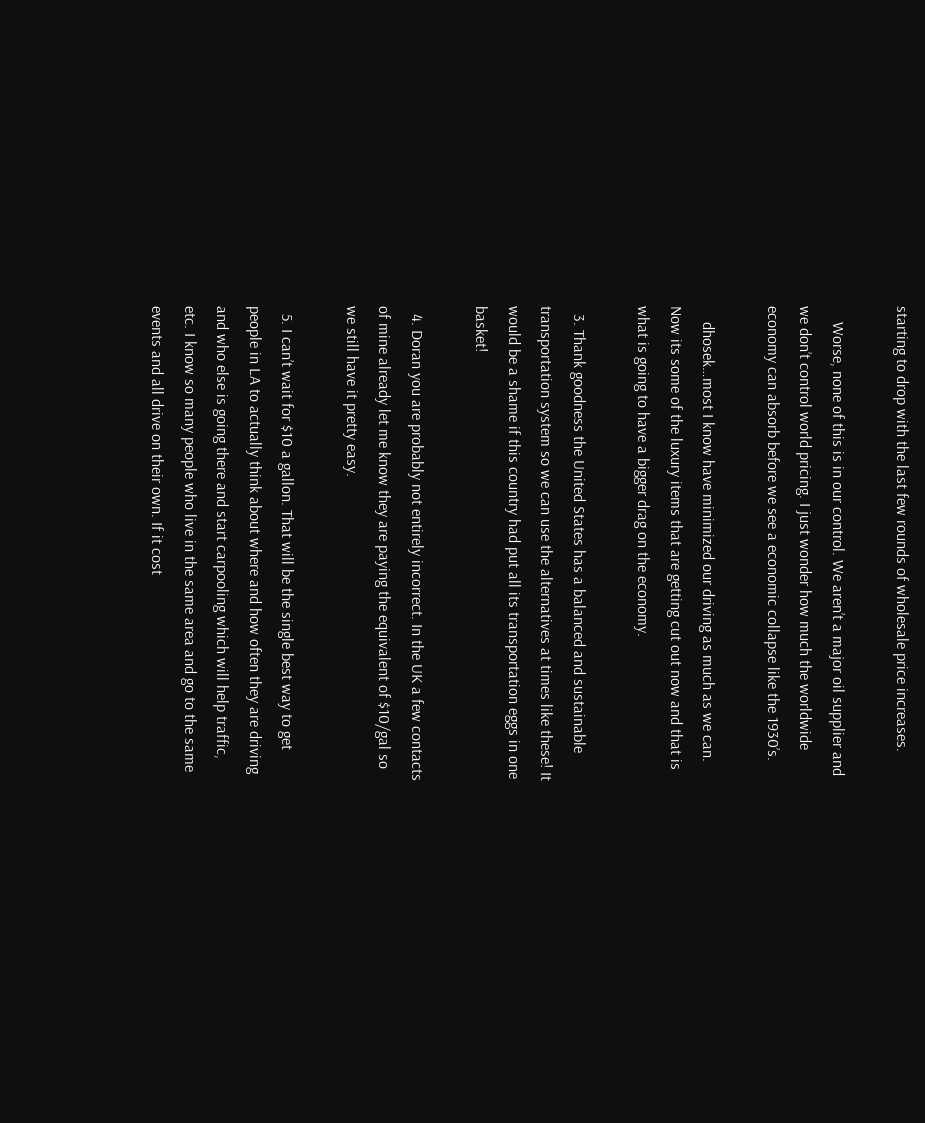starting to drop with the last few rounds of wholesale price increases.

    Worse, none of this is in our control. We aren’t a major oil supplier and we don’t control world pricing. I just wonder how much the worldwide economy can absorb before we see a economic collapse like the 1930’s.

    dhosek…most I know have minimized our driving as much as we can. Now its some of the luxury items that are getting cut out now and that is what is going to have a bigger drag on the economy.

  3. Thank goodness the United States has a balanced and sustainable transportation system so we can use the alternatives at times like these! It would be a shame if this country had put all its transportation eggs in one basket!

  4. Doran you are probably not entirely incorrect. In the UK a few contacts of mine already let me know they are paying the equivalent of $10/gal so we still have it pretty easy.

  5. I can’t wait for $10 a gallon. That will be the single best way to get people in LA to actually think about where and how often they are driving and who else is going there and start carpooling which will help traffic, etc. I know so many people who live in the same area and go to the same events and all drive on their own. If it cost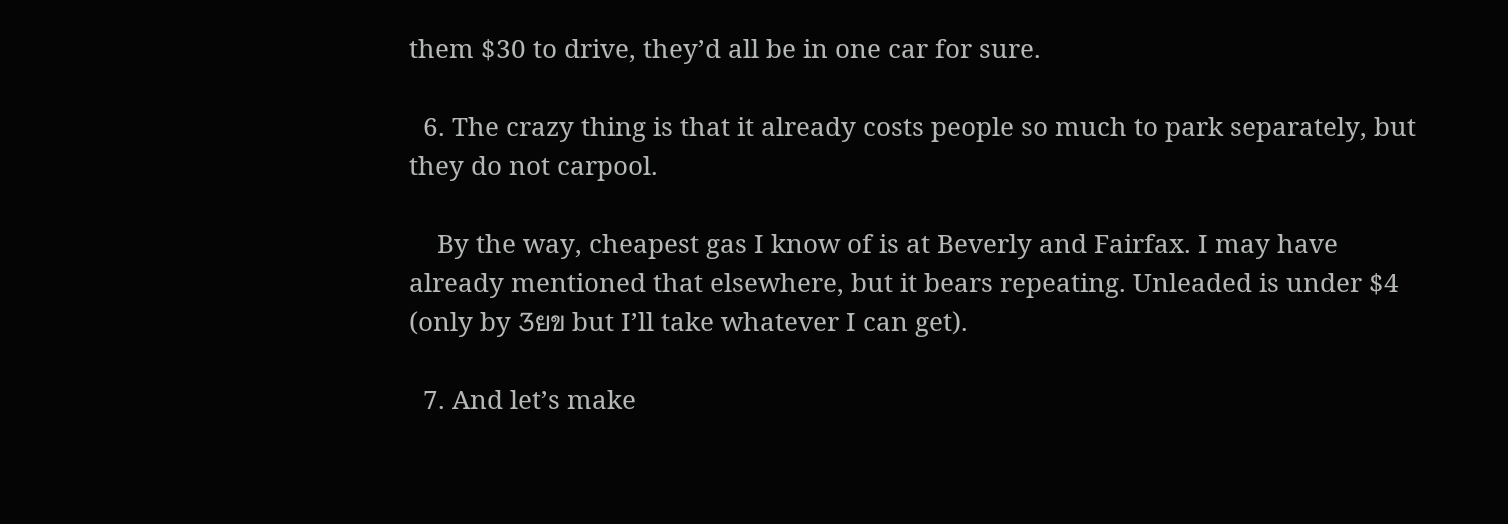them $30 to drive, they’d all be in one car for sure.

  6. The crazy thing is that it already costs people so much to park separately, but they do not carpool.

    By the way, cheapest gas I know of is at Beverly and Fairfax. I may have already mentioned that elsewhere, but it bears repeating. Unleaded is under $4 (only by 3ยข but I’ll take whatever I can get).

  7. And let’s make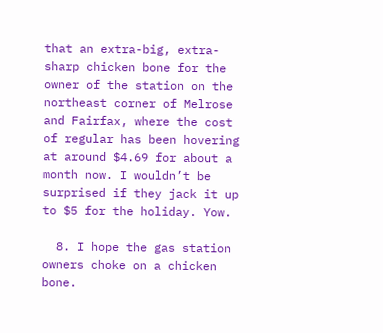that an extra-big, extra-sharp chicken bone for the owner of the station on the northeast corner of Melrose and Fairfax, where the cost of regular has been hovering at around $4.69 for about a month now. I wouldn’t be surprised if they jack it up to $5 for the holiday. Yow.

  8. I hope the gas station owners choke on a chicken bone.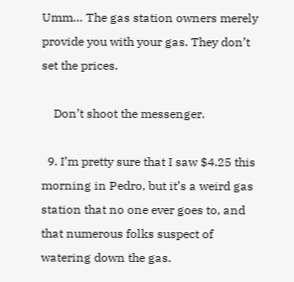Umm… The gas station owners merely provide you with your gas. They don’t set the prices.

    Don’t shoot the messenger.

  9. I’m pretty sure that I saw $4.25 this morning in Pedro, but it’s a weird gas station that no one ever goes to, and that numerous folks suspect of watering down the gas.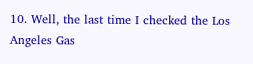10. Well, the last time I checked the Los Angeles Gas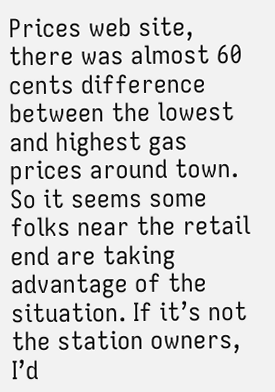Prices web site, there was almost 60 cents difference between the lowest and highest gas prices around town. So it seems some folks near the retail end are taking advantage of the situation. If it’s not the station owners, I’d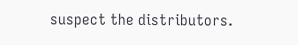suspect the distributors.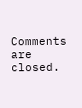Comments are closed.